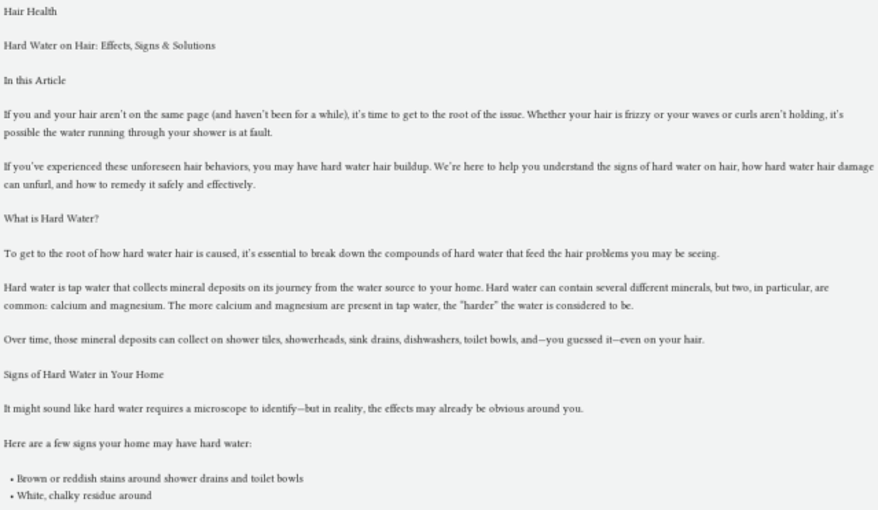Hair Health

Hard Water on Hair: Effects, Signs & Solutions

In this Article

If you and your hair aren’t on the same page (and haven’t been for a while), it’s time to get to the root of the issue. Whether your hair is frizzy or your waves or curls aren’t holding, it’s possible the water running through your shower is at fault.

If you’ve experienced these unforeseen hair behaviors, you may have hard water hair buildup. We’re here to help you understand the signs of hard water on hair, how hard water hair damage can unfurl, and how to remedy it safely and effectively.

What is Hard Water?

To get to the root of how hard water hair is caused, it’s essential to break down the compounds of hard water that feed the hair problems you may be seeing.

Hard water is tap water that collects mineral deposits on its journey from the water source to your home. Hard water can contain several different minerals, but two, in particular, are common: calcium and magnesium. The more calcium and magnesium are present in tap water, the “harder” the water is considered to be.

Over time, those mineral deposits can collect on shower tiles, showerheads, sink drains, dishwashers, toilet bowls, and—you guessed it—even on your hair.

Signs of Hard Water in Your Home

It might sound like hard water requires a microscope to identify—but in reality, the effects may already be obvious around you.

Here are a few signs your home may have hard water:

  • Brown or reddish stains around shower drains and toilet bowls
  • White, chalky residue around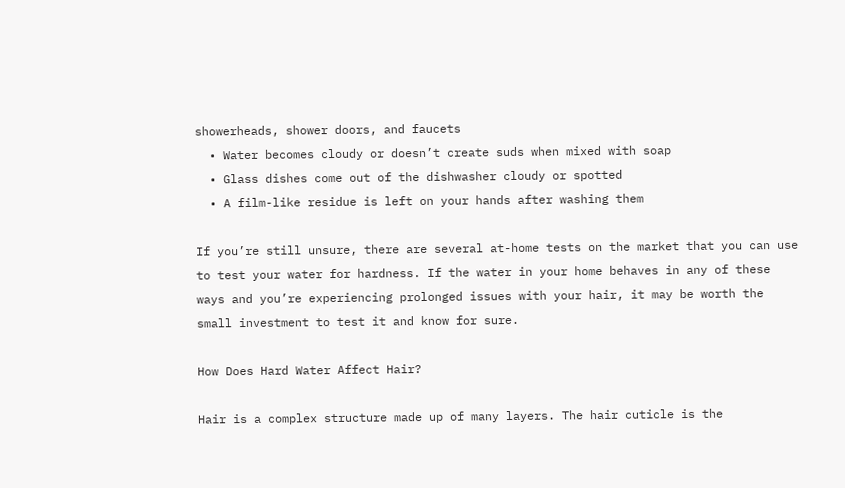showerheads, shower doors, and faucets
  • Water becomes cloudy or doesn’t create suds when mixed with soap
  • Glass dishes come out of the dishwasher cloudy or spotted
  • A film-like residue is left on your hands after washing them

If you’re still unsure, there are several at-home tests on the market that you can use to test your water for hardness. If the water in your home behaves in any of these ways and you’re experiencing prolonged issues with your hair, it may be worth the small investment to test it and know for sure.

How Does Hard Water Affect Hair?

Hair is a complex structure made up of many layers. The hair cuticle is the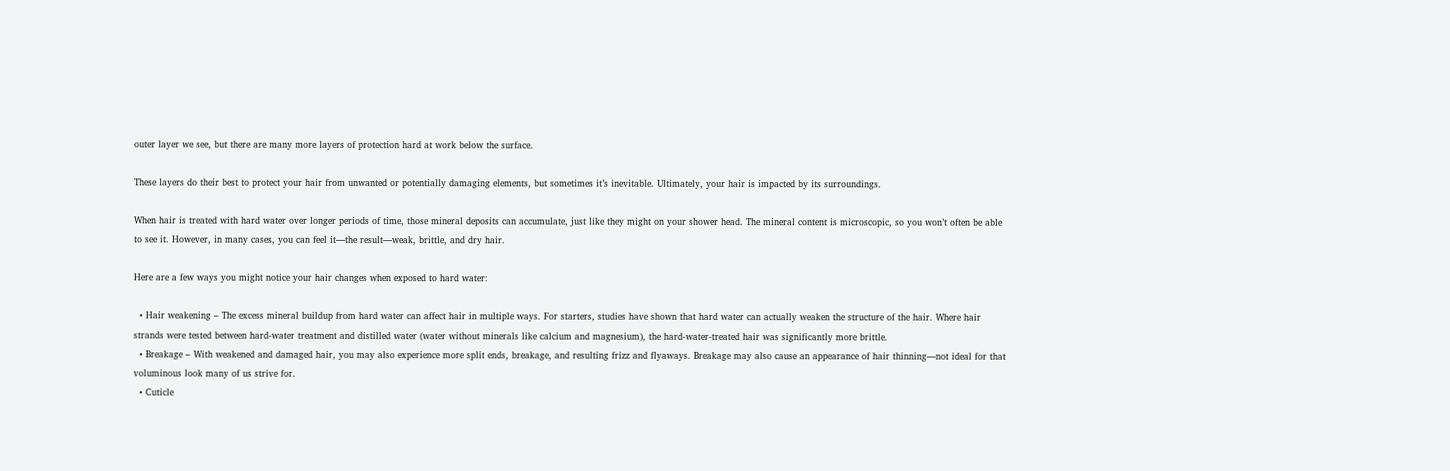outer layer we see, but there are many more layers of protection hard at work below the surface.

These layers do their best to protect your hair from unwanted or potentially damaging elements, but sometimes it’s inevitable. Ultimately, your hair is impacted by its surroundings.

When hair is treated with hard water over longer periods of time, those mineral deposits can accumulate, just like they might on your shower head. The mineral content is microscopic, so you won’t often be able to see it. However, in many cases, you can feel it—the result—weak, brittle, and dry hair.

Here are a few ways you might notice your hair changes when exposed to hard water:

  • Hair weakening – The excess mineral buildup from hard water can affect hair in multiple ways. For starters, studies have shown that hard water can actually weaken the structure of the hair. Where hair strands were tested between hard-water treatment and distilled water (water without minerals like calcium and magnesium), the hard-water-treated hair was significantly more brittle.
  • Breakage – With weakened and damaged hair, you may also experience more split ends, breakage, and resulting frizz and flyaways. Breakage may also cause an appearance of hair thinning—not ideal for that voluminous look many of us strive for.
  • Cuticle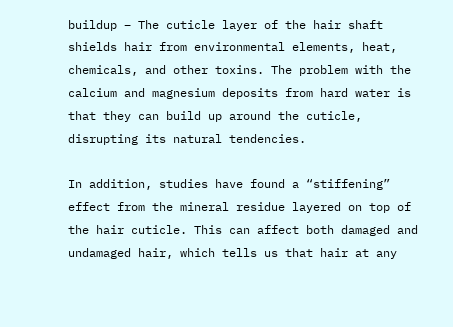buildup – The cuticle layer of the hair shaft shields hair from environmental elements, heat, chemicals, and other toxins. The problem with the calcium and magnesium deposits from hard water is that they can build up around the cuticle, disrupting its natural tendencies.

In addition, studies have found a “stiffening” effect from the mineral residue layered on top of the hair cuticle. This can affect both damaged and undamaged hair, which tells us that hair at any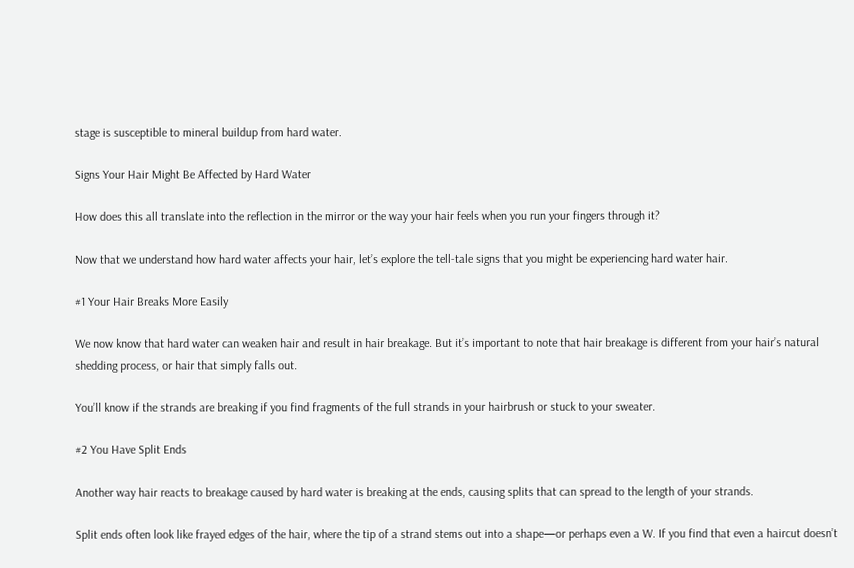stage is susceptible to mineral buildup from hard water.

Signs Your Hair Might Be Affected by Hard Water

How does this all translate into the reflection in the mirror or the way your hair feels when you run your fingers through it?

Now that we understand how hard water affects your hair, let’s explore the tell-tale signs that you might be experiencing hard water hair.

#1 Your Hair Breaks More Easily

We now know that hard water can weaken hair and result in hair breakage. But it’s important to note that hair breakage is different from your hair’s natural shedding process, or hair that simply falls out.

You’ll know if the strands are breaking if you find fragments of the full strands in your hairbrush or stuck to your sweater.

#2 You Have Split Ends

Another way hair reacts to breakage caused by hard water is breaking at the ends, causing splits that can spread to the length of your strands.

Split ends often look like frayed edges of the hair, where the tip of a strand stems out into a shape—or perhaps even a W. If you find that even a haircut doesn’t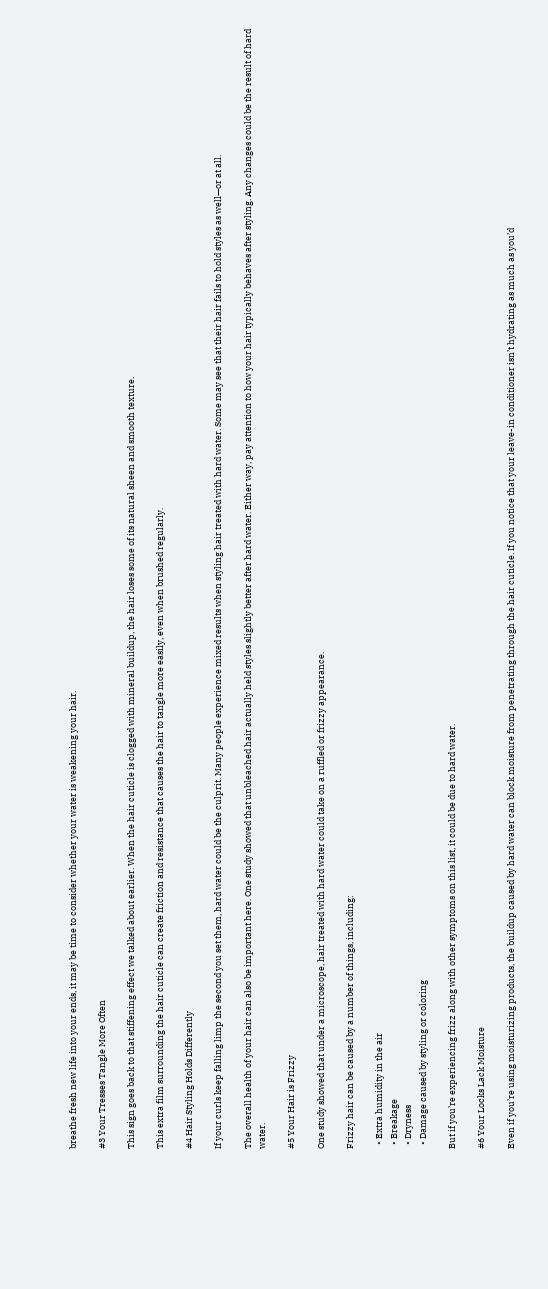breathe fresh new life into your ends, it may be time to consider whether your water is weakening your hair.

#3 Your Tresses Tangle More Often

This sign goes back to that stiffening effect we talked about earlier. When the hair cuticle is clogged with mineral buildup, the hair loses some of its natural sheen and smooth texture.

This extra film surrounding the hair cuticle can create friction and resistance that causes the hair to tangle more easily, even when brushed regularly.

#4 Hair Styling Holds Differently

If your curls keep falling limp the second you set them, hard water could be the culprit. Many people experience mixed results when styling hair treated with hard water. Some may see that their hair fails to hold styles as well—or at all.

The overall health of your hair can also be important here. One study showed that unbleached hair actually held styles slightly better after hard water. Either way, pay attention to how your hair typically behaves after styling. Any changes could be the result of hard water.

#5 Your Hair is Frizzy

One study showed that under a microscope, hair treated with hard water could take on a ruffled or frizzy appearance.

Frizzy hair can be caused by a number of things, including:

  • Extra humidity in the air
  • Breakage
  • Dryness
  • Damage caused by styling or coloring

But if you’re experiencing frizz along with other symptoms on this list, it could be due to hard water.

#6 Your Locks Lack Moisture

Even if you’re using moisturizing products, the buildup caused by hard water can block moisture from penetrating through the hair cuticle. If you notice that your leave-in conditioner isn’t hydrating as much as you’d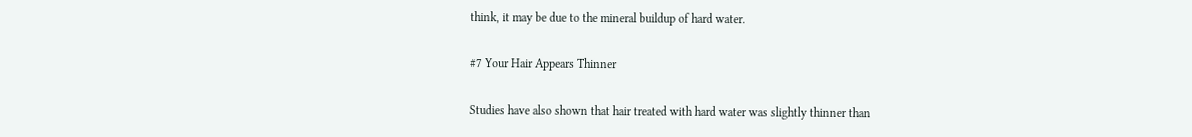think, it may be due to the mineral buildup of hard water.

#7 Your Hair Appears Thinner

Studies have also shown that hair treated with hard water was slightly thinner than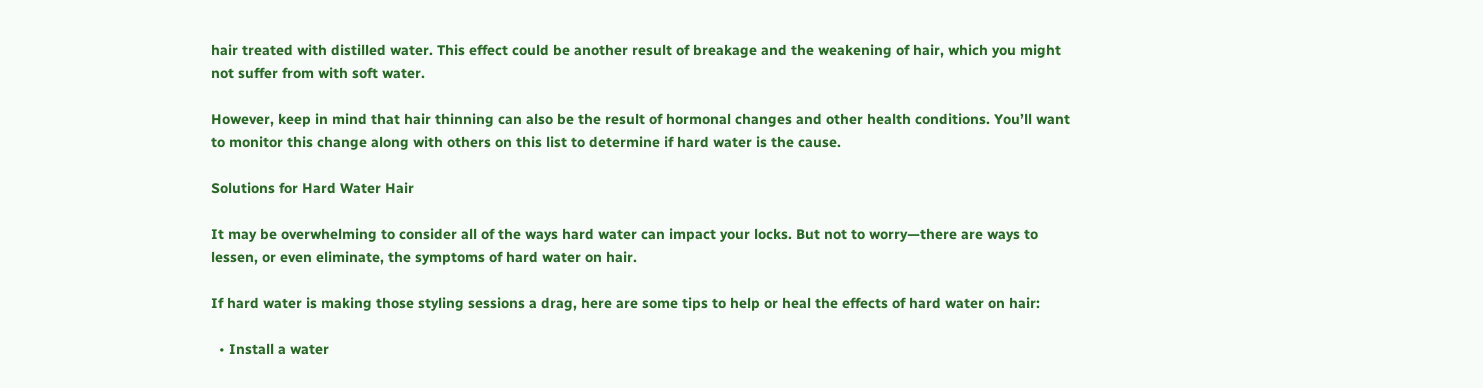hair treated with distilled water. This effect could be another result of breakage and the weakening of hair, which you might not suffer from with soft water.

However, keep in mind that hair thinning can also be the result of hormonal changes and other health conditions. You’ll want to monitor this change along with others on this list to determine if hard water is the cause.

Solutions for Hard Water Hair

It may be overwhelming to consider all of the ways hard water can impact your locks. But not to worry—there are ways to lessen, or even eliminate, the symptoms of hard water on hair.

If hard water is making those styling sessions a drag, here are some tips to help or heal the effects of hard water on hair:

  • Install a water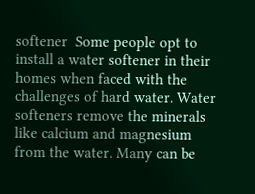softener  Some people opt to install a water softener in their homes when faced with the challenges of hard water. Water softeners remove the minerals like calcium and magnesium from the water. Many can be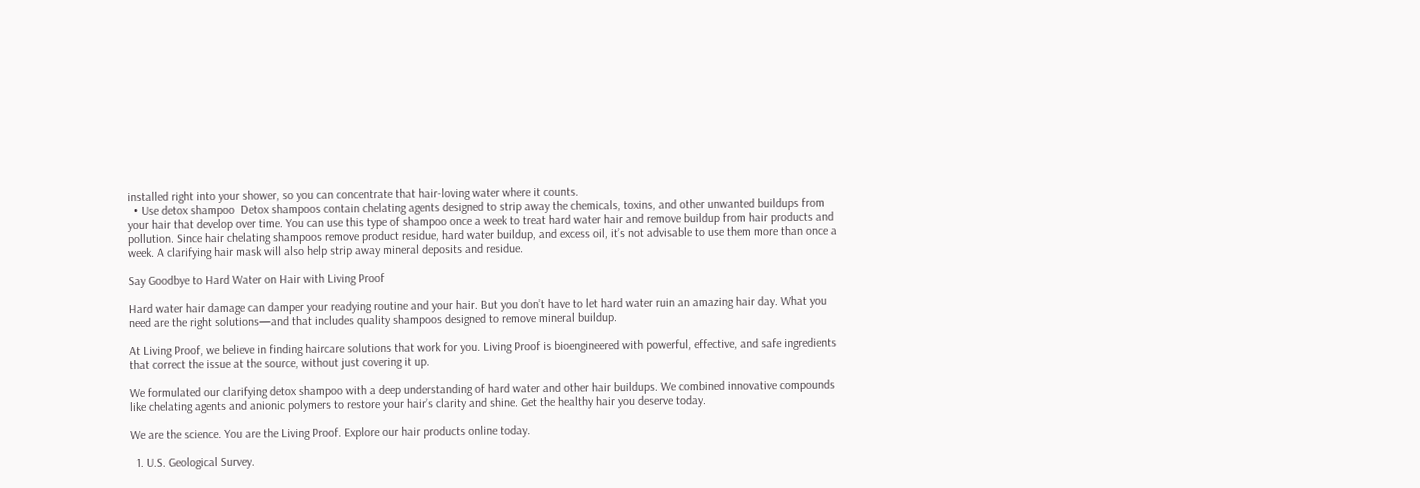installed right into your shower, so you can concentrate that hair-loving water where it counts.
  • Use detox shampoo  Detox shampoos contain chelating agents designed to strip away the chemicals, toxins, and other unwanted buildups from your hair that develop over time. You can use this type of shampoo once a week to treat hard water hair and remove buildup from hair products and pollution. Since hair chelating shampoos remove product residue, hard water buildup, and excess oil, it’s not advisable to use them more than once a week. A clarifying hair mask will also help strip away mineral deposits and residue.

Say Goodbye to Hard Water on Hair with Living Proof

Hard water hair damage can damper your readying routine and your hair. But you don’t have to let hard water ruin an amazing hair day. What you need are the right solutions—and that includes quality shampoos designed to remove mineral buildup.

At Living Proof, we believe in finding haircare solutions that work for you. Living Proof is bioengineered with powerful, effective, and safe ingredients that correct the issue at the source, without just covering it up.

We formulated our clarifying detox shampoo with a deep understanding of hard water and other hair buildups. We combined innovative compounds like chelating agents and anionic polymers to restore your hair’s clarity and shine. Get the healthy hair you deserve today.

We are the science. You are the Living Proof. Explore our hair products online today.

  1. U.S. Geological Survey.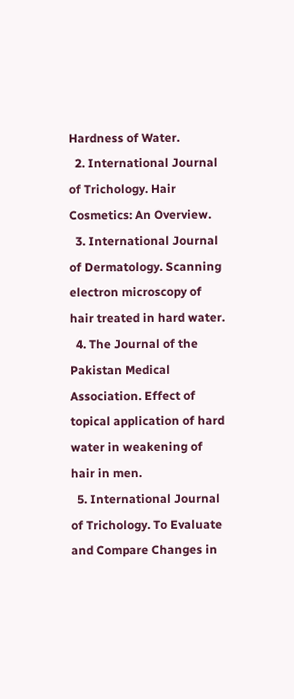Hardness of Water.
  2. International Journal of Trichology. Hair Cosmetics: An Overview.
  3. International Journal of Dermatology. Scanning electron microscopy of hair treated in hard water.
  4. The Journal of the Pakistan Medical Association. Effect of topical application of hard water in weakening of hair in men.
  5. International Journal of Trichology. To Evaluate and Compare Changes in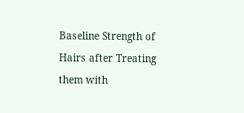Baseline Strength of Hairs after Treating them with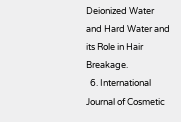Deionized Water and Hard Water and its Role in Hair Breakage.
  6. International Journal of Cosmetic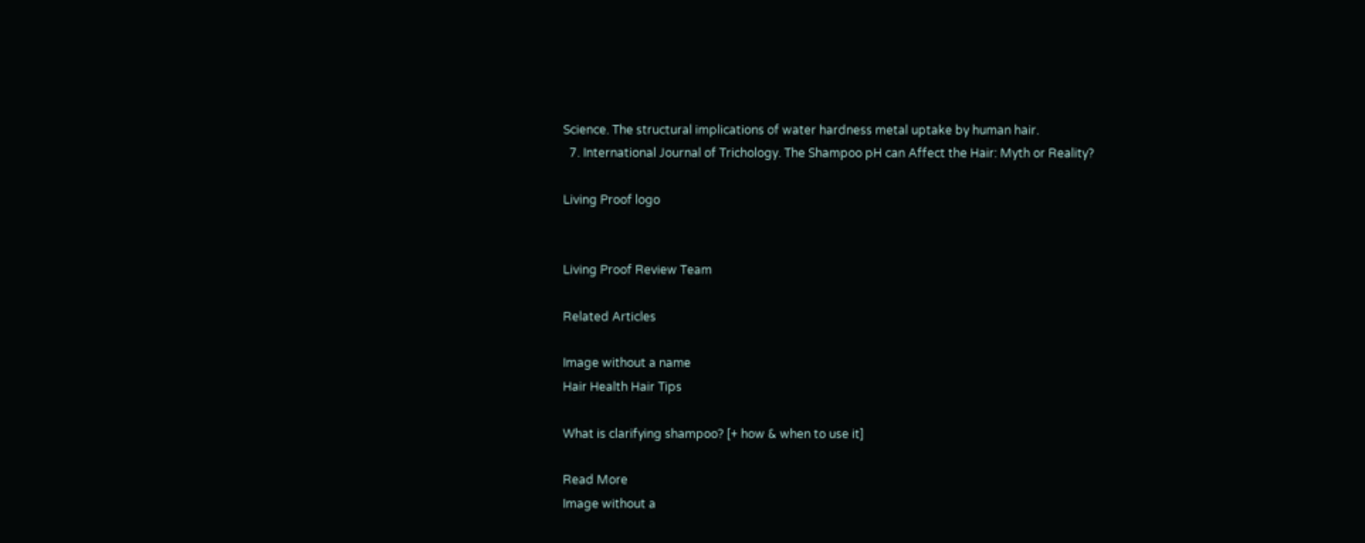Science. The structural implications of water hardness metal uptake by human hair.
  7. International Journal of Trichology. The Shampoo pH can Affect the Hair: Myth or Reality?

Living Proof logo


Living Proof Review Team

Related Articles

Image without a name
Hair Health Hair Tips

What is clarifying shampoo? [+ how & when to use it]

Read More
Image without a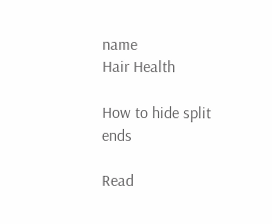name
Hair Health

How to hide split ends

Read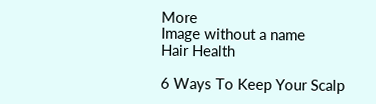More
Image without a name
Hair Health

6 Ways To Keep Your Scalp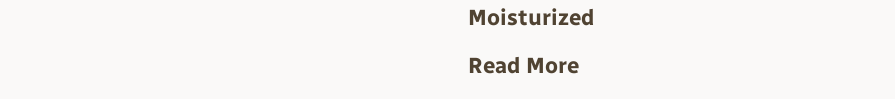Moisturized

Read More